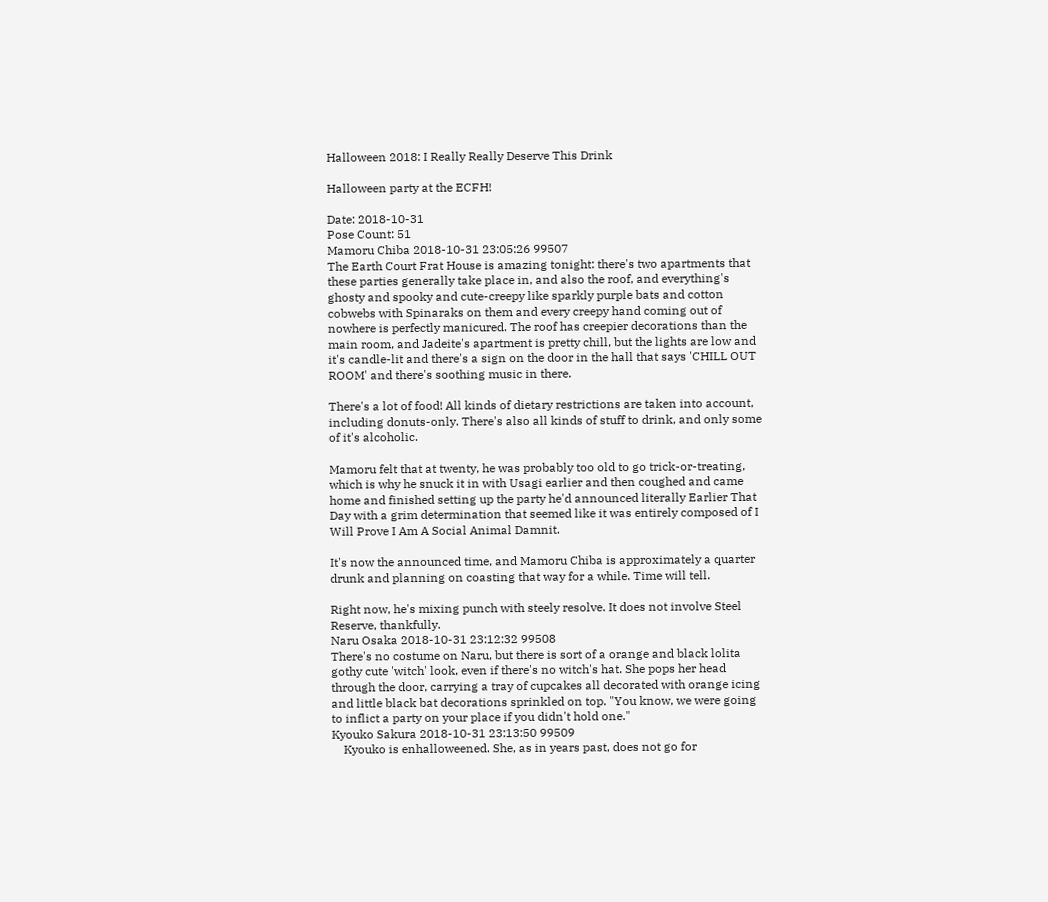Halloween 2018: I Really Really Deserve This Drink

Halloween party at the ECFH!

Date: 2018-10-31
Pose Count: 51
Mamoru Chiba 2018-10-31 23:05:26 99507
The Earth Court Frat House is amazing tonight: there's two apartments that these parties generally take place in, and also the roof, and everything's ghosty and spooky and cute-creepy like sparkly purple bats and cotton cobwebs with Spinaraks on them and every creepy hand coming out of nowhere is perfectly manicured. The roof has creepier decorations than the main room, and Jadeite's apartment is pretty chill, but the lights are low and it's candle-lit and there's a sign on the door in the hall that says 'CHILL OUT ROOM' and there's soothing music in there.

There's a lot of food! All kinds of dietary restrictions are taken into account, including donuts-only. There's also all kinds of stuff to drink, and only some of it's alcoholic.

Mamoru felt that at twenty, he was probably too old to go trick-or-treating, which is why he snuck it in with Usagi earlier and then coughed and came home and finished setting up the party he'd announced literally Earlier That Day with a grim determination that seemed like it was entirely composed of I Will Prove I Am A Social Animal Damnit.

It's now the announced time, and Mamoru Chiba is approximately a quarter drunk and planning on coasting that way for a while. Time will tell.

Right now, he's mixing punch with steely resolve. It does not involve Steel Reserve, thankfully.
Naru Osaka 2018-10-31 23:12:32 99508
There's no costume on Naru, but there is sort of a orange and black lolita gothy cute 'witch' look, even if there's no witch's hat. She pops her head through the door, carrying a tray of cupcakes all decorated with orange icing and little black bat decorations sprinkled on top. "You know, we were going to inflict a party on your place if you didn't hold one."
Kyouko Sakura 2018-10-31 23:13:50 99509
    Kyouko is enhalloweened. She, as in years past, does not go for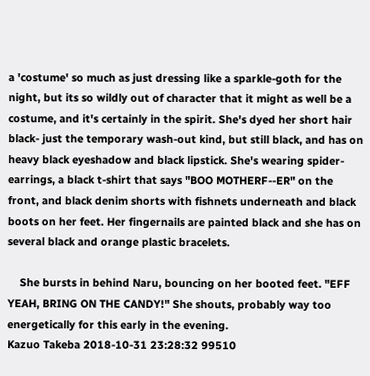a 'costume' so much as just dressing like a sparkle-goth for the night, but its so wildly out of character that it might as well be a costume, and it's certainly in the spirit. She's dyed her short hair black- just the temporary wash-out kind, but still black, and has on heavy black eyeshadow and black lipstick. She's wearing spider-earrings, a black t-shirt that says "BOO MOTHERF--ER" on the front, and black denim shorts with fishnets underneath and black boots on her feet. Her fingernails are painted black and she has on several black and orange plastic bracelets.

    She bursts in behind Naru, bouncing on her booted feet. "EFF YEAH, BRING ON THE CANDY!" She shouts, probably way too energetically for this early in the evening.
Kazuo Takeba 2018-10-31 23:28:32 99510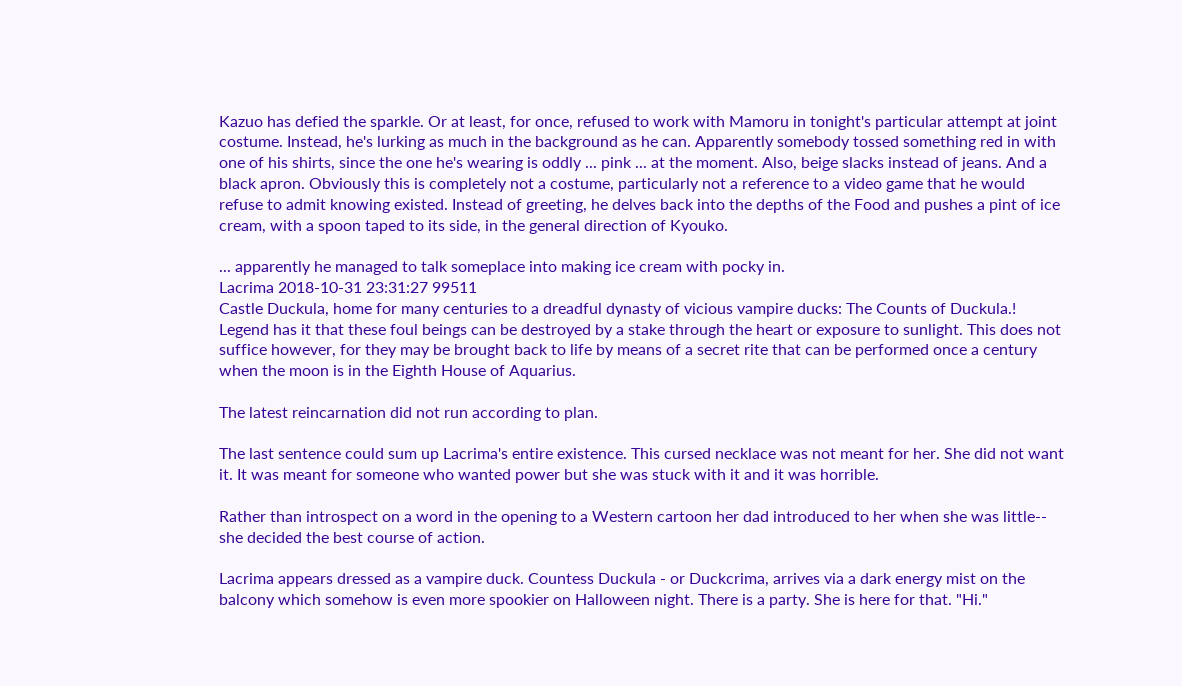Kazuo has defied the sparkle. Or at least, for once, refused to work with Mamoru in tonight's particular attempt at joint costume. Instead, he's lurking as much in the background as he can. Apparently somebody tossed something red in with one of his shirts, since the one he's wearing is oddly ... pink ... at the moment. Also, beige slacks instead of jeans. And a black apron. Obviously this is completely not a costume, particularly not a reference to a video game that he would refuse to admit knowing existed. Instead of greeting, he delves back into the depths of the Food and pushes a pint of ice cream, with a spoon taped to its side, in the general direction of Kyouko.

... apparently he managed to talk someplace into making ice cream with pocky in.
Lacrima 2018-10-31 23:31:27 99511
Castle Duckula, home for many centuries to a dreadful dynasty of vicious vampire ducks: The Counts of Duckula.! Legend has it that these foul beings can be destroyed by a stake through the heart or exposure to sunlight. This does not suffice however, for they may be brought back to life by means of a secret rite that can be performed once a century when the moon is in the Eighth House of Aquarius.

The latest reincarnation did not run according to plan.

The last sentence could sum up Lacrima's entire existence. This cursed necklace was not meant for her. She did not want it. It was meant for someone who wanted power but she was stuck with it and it was horrible.

Rather than introspect on a word in the opening to a Western cartoon her dad introduced to her when she was little-- she decided the best course of action.

Lacrima appears dressed as a vampire duck. Countess Duckula - or Duckcrima, arrives via a dark energy mist on the balcony which somehow is even more spookier on Halloween night. There is a party. She is here for that. "Hi."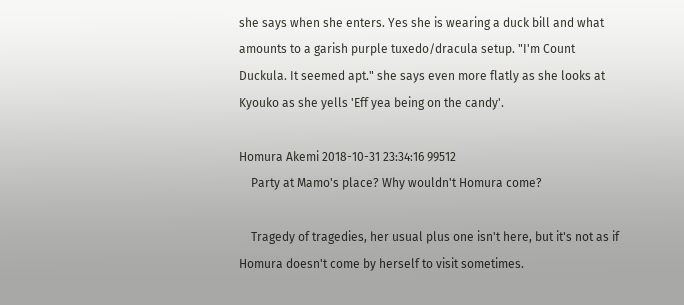she says when she enters. Yes she is wearing a duck bill and what amounts to a garish purple tuxedo/dracula setup. "I'm Count Duckula. It seemed apt." she says even more flatly as she looks at Kyouko as she yells 'Eff yea being on the candy'.

Homura Akemi 2018-10-31 23:34:16 99512
    Party at Mamo's place? Why wouldn't Homura come?

    Tragedy of tragedies, her usual plus one isn't here, but it's not as if Homura doesn't come by herself to visit sometimes.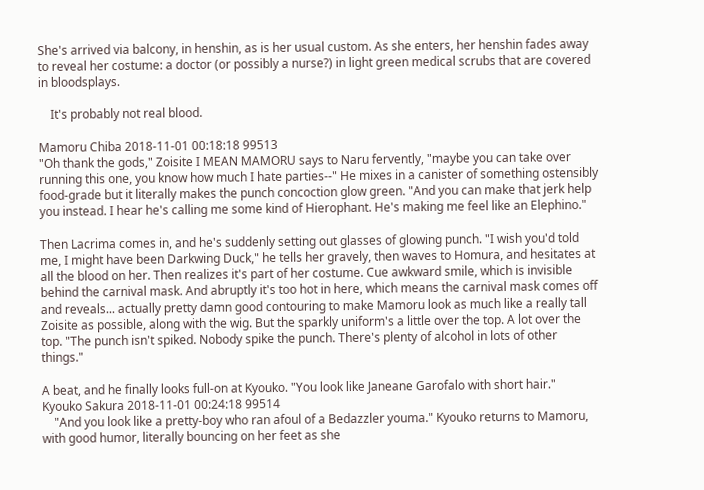She's arrived via balcony, in henshin, as is her usual custom. As she enters, her henshin fades away to reveal her costume: a doctor (or possibly a nurse?) in light green medical scrubs that are covered in bloodsplays.

    It's probably not real blood.

Mamoru Chiba 2018-11-01 00:18:18 99513
"Oh thank the gods," Zoisite I MEAN MAMORU says to Naru fervently, "maybe you can take over running this one, you know how much I hate parties--" He mixes in a canister of something ostensibly food-grade but it literally makes the punch concoction glow green. "And you can make that jerk help you instead. I hear he's calling me some kind of Hierophant. He's making me feel like an Elephino."

Then Lacrima comes in, and he's suddenly setting out glasses of glowing punch. "I wish you'd told me, I might have been Darkwing Duck," he tells her gravely, then waves to Homura, and hesitates at all the blood on her. Then realizes it's part of her costume. Cue awkward smile, which is invisible behind the carnival mask. And abruptly it's too hot in here, which means the carnival mask comes off and reveals... actually pretty damn good contouring to make Mamoru look as much like a really tall Zoisite as possible, along with the wig. But the sparkly uniform's a little over the top. A lot over the top. "The punch isn't spiked. Nobody spike the punch. There's plenty of alcohol in lots of other things."

A beat, and he finally looks full-on at Kyouko. "You look like Janeane Garofalo with short hair."
Kyouko Sakura 2018-11-01 00:24:18 99514
    "And you look like a pretty-boy who ran afoul of a Bedazzler youma." Kyouko returns to Mamoru, with good humor, literally bouncing on her feet as she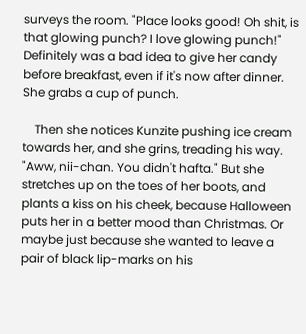surveys the room. "Place looks good! Oh shit, is that glowing punch? I love glowing punch!" Definitely was a bad idea to give her candy before breakfast, even if it's now after dinner. She grabs a cup of punch.

    Then she notices Kunzite pushing ice cream towards her, and she grins, treading his way. "Aww, nii-chan. You didn't hafta." But she stretches up on the toes of her boots, and plants a kiss on his cheek, because Halloween puts her in a better mood than Christmas. Or maybe just because she wanted to leave a pair of black lip-marks on his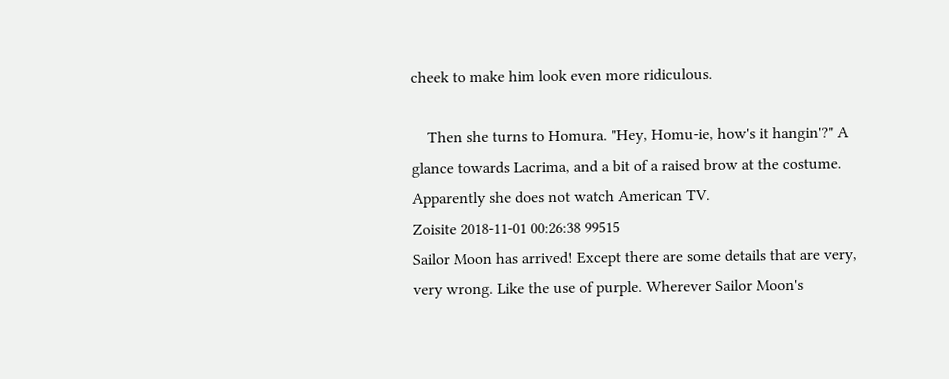cheek to make him look even more ridiculous.

    Then she turns to Homura. "Hey, Homu-ie, how's it hangin'?" A glance towards Lacrima, and a bit of a raised brow at the costume. Apparently she does not watch American TV.
Zoisite 2018-11-01 00:26:38 99515
Sailor Moon has arrived! Except there are some details that are very, very wrong. Like the use of purple. Wherever Sailor Moon's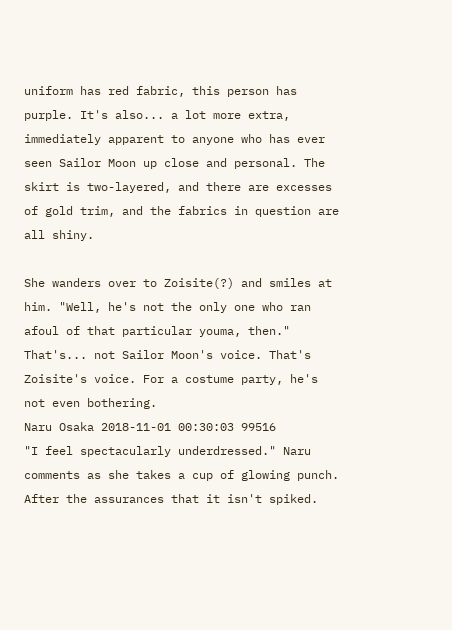uniform has red fabric, this person has purple. It's also... a lot more extra, immediately apparent to anyone who has ever seen Sailor Moon up close and personal. The skirt is two-layered, and there are excesses of gold trim, and the fabrics in question are all shiny.

She wanders over to Zoisite(?) and smiles at him. "Well, he's not the only one who ran afoul of that particular youma, then." That's... not Sailor Moon's voice. That's Zoisite's voice. For a costume party, he's not even bothering.
Naru Osaka 2018-11-01 00:30:03 99516
"I feel spectacularly underdressed." Naru comments as she takes a cup of glowing punch. After the assurances that it isn't spiked.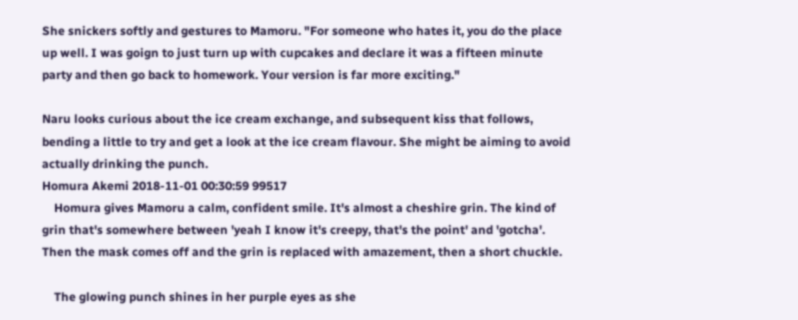She snickers softly and gestures to Mamoru. "For someone who hates it, you do the place up well. I was goign to just turn up with cupcakes and declare it was a fifteen minute party and then go back to homework. Your version is far more exciting."

Naru looks curious about the ice cream exchange, and subsequent kiss that follows, bending a little to try and get a look at the ice cream flavour. She might be aiming to avoid actually drinking the punch.
Homura Akemi 2018-11-01 00:30:59 99517
    Homura gives Mamoru a calm, confident smile. It's almost a cheshire grin. The kind of grin that's somewhere between 'yeah I know it's creepy, that's the point' and 'gotcha'. Then the mask comes off and the grin is replaced with amazement, then a short chuckle.

    The glowing punch shines in her purple eyes as she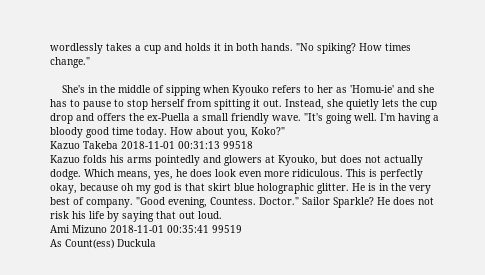wordlessly takes a cup and holds it in both hands. "No spiking? How times change."

    She's in the middle of sipping when Kyouko refers to her as 'Homu-ie' and she has to pause to stop herself from spitting it out. Instead, she quietly lets the cup drop and offers the ex-Puella a small friendly wave. "It's going well. I'm having a bloody good time today. How about you, Koko?"
Kazuo Takeba 2018-11-01 00:31:13 99518
Kazuo folds his arms pointedly and glowers at Kyouko, but does not actually dodge. Which means, yes, he does look even more ridiculous. This is perfectly okay, because oh my god is that skirt blue holographic glitter. He is in the very best of company. "Good evening, Countess. Doctor." Sailor Sparkle? He does not risk his life by saying that out loud.
Ami Mizuno 2018-11-01 00:35:41 99519
As Count(ess) Duckula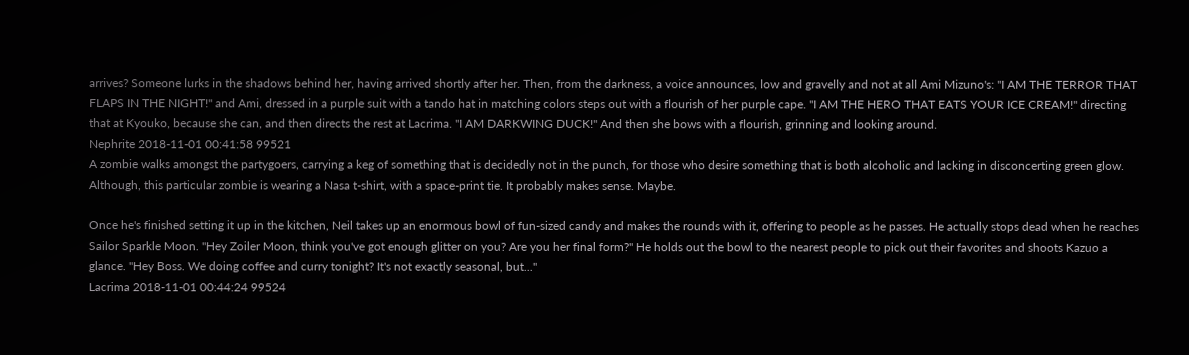arrives? Someone lurks in the shadows behind her, having arrived shortly after her. Then, from the darkness, a voice announces, low and gravelly and not at all Ami Mizuno's: "I AM THE TERROR THAT FLAPS IN THE NIGHT!" and Ami, dressed in a purple suit with a tando hat in matching colors steps out with a flourish of her purple cape. "I AM THE HERO THAT EATS YOUR ICE CREAM!" directing that at Kyouko, because she can, and then directs the rest at Lacrima. "I AM DARKWING DUCK!" And then she bows with a flourish, grinning and looking around.
Nephrite 2018-11-01 00:41:58 99521
A zombie walks amongst the partygoers, carrying a keg of something that is decidedly not in the punch, for those who desire something that is both alcoholic and lacking in disconcerting green glow. Although, this particular zombie is wearing a Nasa t-shirt, with a space-print tie. It probably makes sense. Maybe.

Once he's finished setting it up in the kitchen, Neil takes up an enormous bowl of fun-sized candy and makes the rounds with it, offering to people as he passes. He actually stops dead when he reaches Sailor Sparkle Moon. "Hey Zoiler Moon, think you've got enough glitter on you? Are you her final form?" He holds out the bowl to the nearest people to pick out their favorites and shoots Kazuo a glance. "Hey Boss. We doing coffee and curry tonight? It's not exactly seasonal, but..."
Lacrima 2018-11-01 00:44:24 99524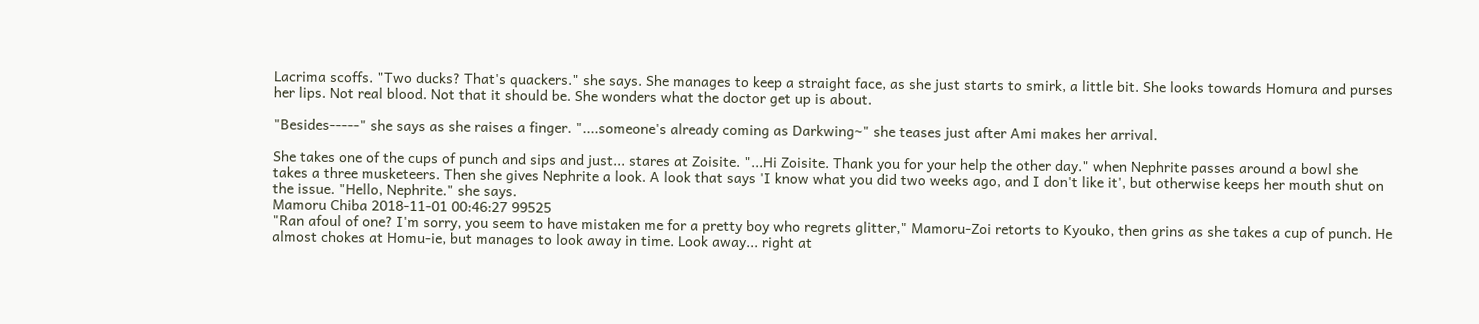Lacrima scoffs. "Two ducks? That's quackers." she says. She manages to keep a straight face, as she just starts to smirk, a little bit. She looks towards Homura and purses her lips. Not real blood. Not that it should be. She wonders what the doctor get up is about.

"Besides-----" she says as she raises a finger. "....someone's already coming as Darkwing~" she teases just after Ami makes her arrival.

She takes one of the cups of punch and sips and just... stares at Zoisite. "...Hi Zoisite. Thank you for your help the other day." when Nephrite passes around a bowl she takes a three musketeers. Then she gives Nephrite a look. A look that says 'I know what you did two weeks ago, and I don't like it', but otherwise keeps her mouth shut on the issue. "Hello, Nephrite." she says.
Mamoru Chiba 2018-11-01 00:46:27 99525
"Ran afoul of one? I'm sorry, you seem to have mistaken me for a pretty boy who regrets glitter," Mamoru-Zoi retorts to Kyouko, then grins as she takes a cup of punch. He almost chokes at Homu-ie, but manages to look away in time. Look away... right at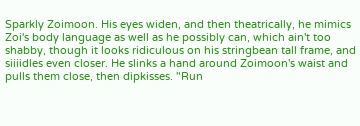Sparkly Zoimoon. His eyes widen, and then theatrically, he mimics Zoi's body language as well as he possibly can, which ain't too shabby, though it looks ridiculous on his stringbean tall frame, and siiiidles even closer. He slinks a hand around Zoimoon's waist and pulls them close, then dipkisses. "Run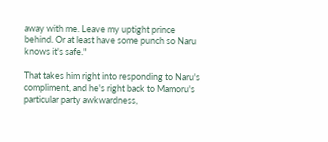away with me. Leave my uptight prince behind. Or at least have some punch so Naru knows it's safe."

That takes him right into responding to Naru's compliment, and he's right back to Mamoru's particular party awkwardness,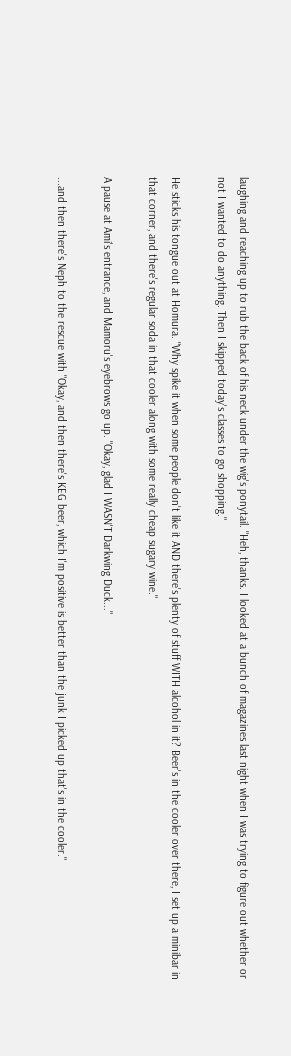laughing and reaching up to rub the back of his neck under the wig's ponytail. "Heh, thanks. I looked at a bunch of magazines last night when I was trying to figure out whether or not I wanted to do anything. Then I skipped today's classes to go shopping."

He sticks his tongue out at Homura. "Why spike it when some people don't like it AND there's plenty of stuff WITH alcohol in it? Beer's in the cooler over there, I set up a minibar in that corner, and there's regular soda in that cooler along with some really cheap sugary wine."

A pause at Ami's entrance, and Mamoru's eyebrows go up. "Okay, glad I WASN'T Darkwing Duck..."

...and then there's Neph to the rescue with "Okay, and then there's KEG beer, which I'm positive is better than the junk I picked up that's in the cooler."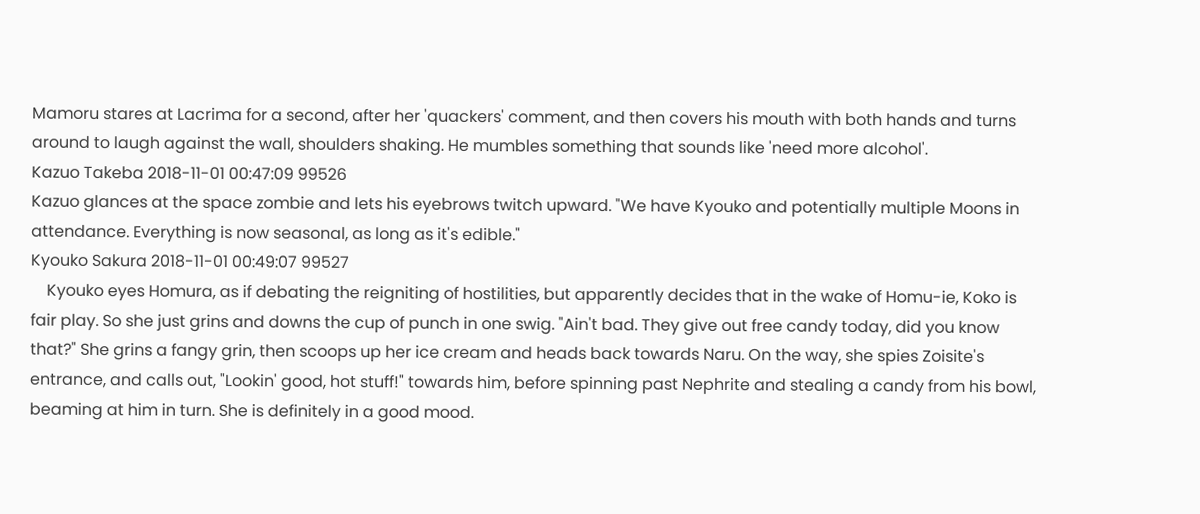Mamoru stares at Lacrima for a second, after her 'quackers' comment, and then covers his mouth with both hands and turns around to laugh against the wall, shoulders shaking. He mumbles something that sounds like 'need more alcohol'.
Kazuo Takeba 2018-11-01 00:47:09 99526
Kazuo glances at the space zombie and lets his eyebrows twitch upward. "We have Kyouko and potentially multiple Moons in attendance. Everything is now seasonal, as long as it's edible."
Kyouko Sakura 2018-11-01 00:49:07 99527
    Kyouko eyes Homura, as if debating the reigniting of hostilities, but apparently decides that in the wake of Homu-ie, Koko is fair play. So she just grins and downs the cup of punch in one swig. "Ain't bad. They give out free candy today, did you know that?" She grins a fangy grin, then scoops up her ice cream and heads back towards Naru. On the way, she spies Zoisite's entrance, and calls out, "Lookin' good, hot stuff!" towards him, before spinning past Nephrite and stealing a candy from his bowl, beaming at him in turn. She is definitely in a good mood.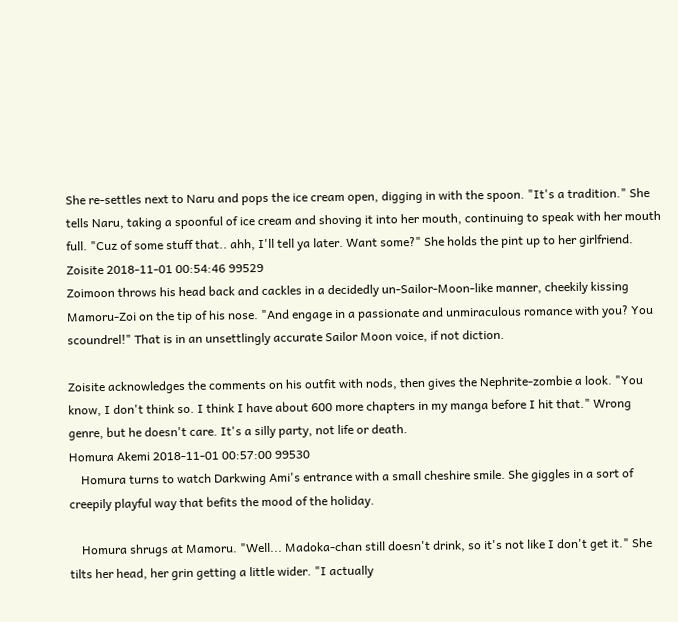She re-settles next to Naru and pops the ice cream open, digging in with the spoon. "It's a tradition." She tells Naru, taking a spoonful of ice cream and shoving it into her mouth, continuing to speak with her mouth full. "Cuz of some stuff that.. ahh, I'll tell ya later. Want some?" She holds the pint up to her girlfriend.
Zoisite 2018-11-01 00:54:46 99529
Zoimoon throws his head back and cackles in a decidedly un-Sailor-Moon-like manner, cheekily kissing Mamoru-Zoi on the tip of his nose. "And engage in a passionate and unmiraculous romance with you? You scoundrel!" That is in an unsettlingly accurate Sailor Moon voice, if not diction.

Zoisite acknowledges the comments on his outfit with nods, then gives the Nephrite-zombie a look. "You know, I don't think so. I think I have about 600 more chapters in my manga before I hit that." Wrong genre, but he doesn't care. It's a silly party, not life or death.
Homura Akemi 2018-11-01 00:57:00 99530
    Homura turns to watch Darkwing Ami's entrance with a small cheshire smile. She giggles in a sort of creepily playful way that befits the mood of the holiday.

    Homura shrugs at Mamoru. "Well... Madoka-chan still doesn't drink, so it's not like I don't get it." She tilts her head, her grin getting a little wider. "I actually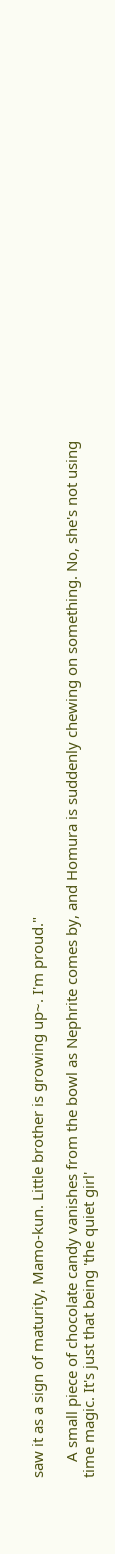saw it as a sign of maturity, Mamo-kun. Little brother is growing up~. I'm proud."

    A small piece of chocolate candy vanishes from the bowl as Nephrite comes by, and Homura is suddenly chewing on something. No, she's not using time magic. It's just that being 'the quiet girl'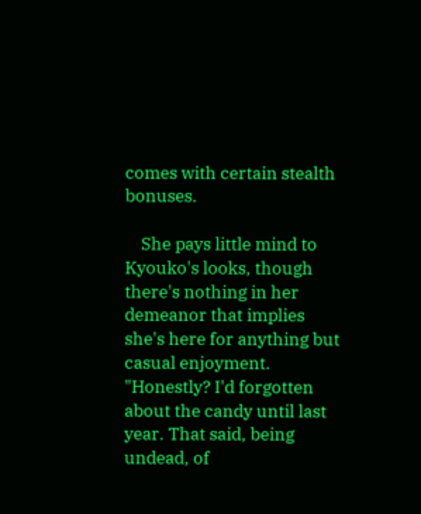comes with certain stealth bonuses.

    She pays little mind to Kyouko's looks, though there's nothing in her demeanor that implies she's here for anything but casual enjoyment. "Honestly? I'd forgotten about the candy until last year. That said, being undead, of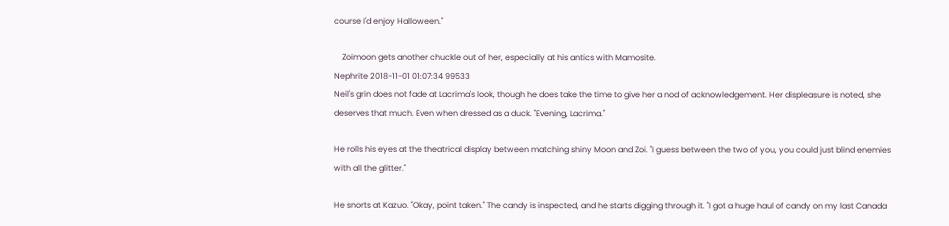course I'd enjoy Halloween."

    Zoimoon gets another chuckle out of her, especially at his antics with Mamosite.
Nephrite 2018-11-01 01:07:34 99533
Neil's grin does not fade at Lacrima's look, though he does take the time to give her a nod of acknowledgement. Her displeasure is noted, she deserves that much. Even when dressed as a duck. "Evening, Lacrima."

He rolls his eyes at the theatrical display between matching shiny Moon and Zoi. "I guess between the two of you, you could just blind enemies with all the glitter."

He snorts at Kazuo. "Okay, point taken." The candy is inspected, and he starts digging through it. "I got a huge haul of candy on my last Canada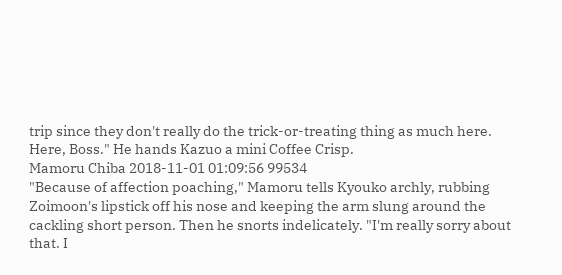trip since they don't really do the trick-or-treating thing as much here. Here, Boss." He hands Kazuo a mini Coffee Crisp.
Mamoru Chiba 2018-11-01 01:09:56 99534
"Because of affection poaching," Mamoru tells Kyouko archly, rubbing Zoimoon's lipstick off his nose and keeping the arm slung around the cackling short person. Then he snorts indelicately. "I'm really sorry about that. I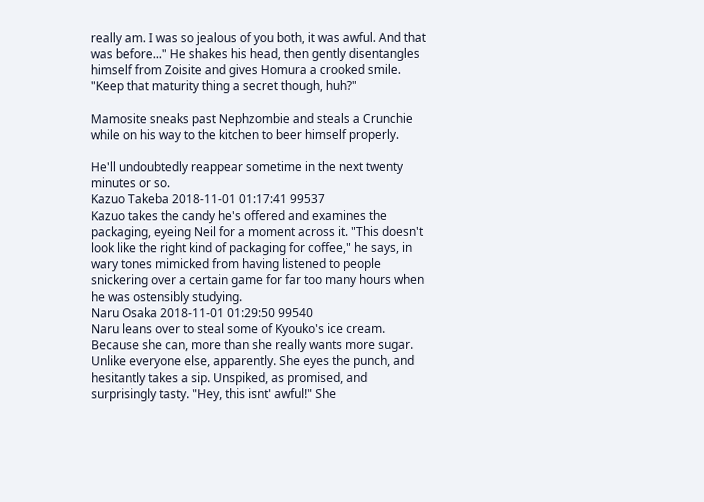really am. I was so jealous of you both, it was awful. And that was before..." He shakes his head, then gently disentangles himself from Zoisite and gives Homura a crooked smile. "Keep that maturity thing a secret though, huh?"

Mamosite sneaks past Nephzombie and steals a Crunchie while on his way to the kitchen to beer himself properly.

He'll undoubtedly reappear sometime in the next twenty minutes or so.
Kazuo Takeba 2018-11-01 01:17:41 99537
Kazuo takes the candy he's offered and examines the packaging, eyeing Neil for a moment across it. "This doesn't look like the right kind of packaging for coffee," he says, in wary tones mimicked from having listened to people snickering over a certain game for far too many hours when he was ostensibly studying.
Naru Osaka 2018-11-01 01:29:50 99540
Naru leans over to steal some of Kyouko's ice cream. Because she can, more than she really wants more sugar. Unlike everyone else, apparently. She eyes the punch, and hesitantly takes a sip. Unspiked, as promised, and surprisingly tasty. "Hey, this isnt' awful!" She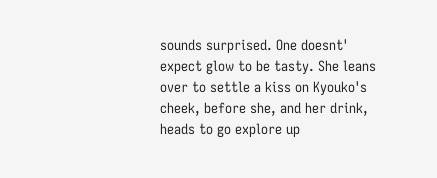sounds surprised. One doesnt' expect glow to be tasty. She leans over to settle a kiss on Kyouko's cheek, before she, and her drink, heads to go explore up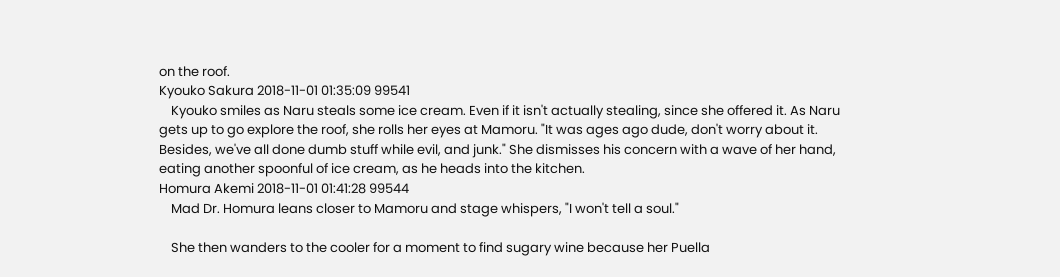on the roof.
Kyouko Sakura 2018-11-01 01:35:09 99541
    Kyouko smiles as Naru steals some ice cream. Even if it isn't actually stealing, since she offered it. As Naru gets up to go explore the roof, she rolls her eyes at Mamoru. "It was ages ago dude, don't worry about it. Besides, we've all done dumb stuff while evil, and junk." She dismisses his concern with a wave of her hand, eating another spoonful of ice cream, as he heads into the kitchen.
Homura Akemi 2018-11-01 01:41:28 99544
    Mad Dr. Homura leans closer to Mamoru and stage whispers, "I won't tell a soul."

    She then wanders to the cooler for a moment to find sugary wine because her Puella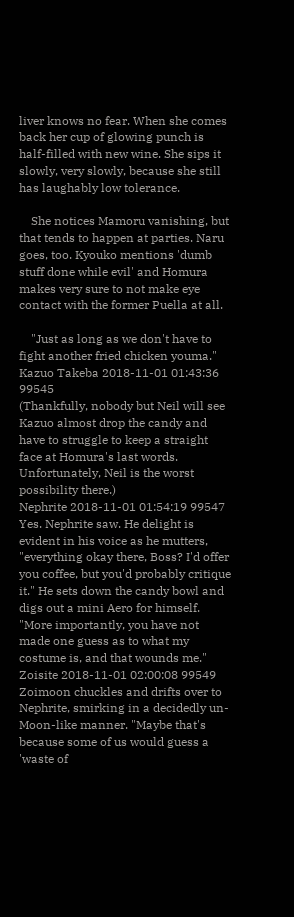liver knows no fear. When she comes back her cup of glowing punch is half-filled with new wine. She sips it slowly, very slowly, because she still has laughably low tolerance.

    She notices Mamoru vanishing, but that tends to happen at parties. Naru goes, too. Kyouko mentions 'dumb stuff done while evil' and Homura makes very sure to not make eye contact with the former Puella at all.

    "Just as long as we don't have to fight another fried chicken youma."
Kazuo Takeba 2018-11-01 01:43:36 99545
(Thankfully, nobody but Neil will see Kazuo almost drop the candy and have to struggle to keep a straight face at Homura's last words. Unfortunately, Neil is the worst possibility there.)
Nephrite 2018-11-01 01:54:19 99547
Yes. Nephrite saw. He delight is evident in his voice as he mutters, "everything okay there, Boss? I'd offer you coffee, but you'd probably critique it." He sets down the candy bowl and digs out a mini Aero for himself. "More importantly, you have not made one guess as to what my costume is, and that wounds me."
Zoisite 2018-11-01 02:00:08 99549
Zoimoon chuckles and drifts over to Nephrite, smirking in a decidedly un-Moon-like manner. "Maybe that's because some of us would guess a 'waste of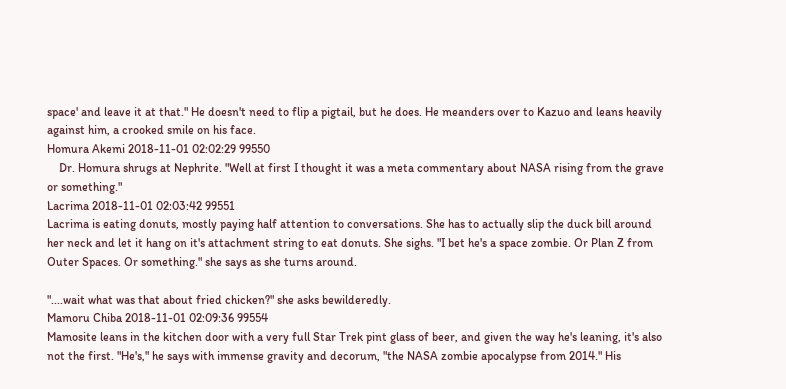space' and leave it at that." He doesn't need to flip a pigtail, but he does. He meanders over to Kazuo and leans heavily against him, a crooked smile on his face.
Homura Akemi 2018-11-01 02:02:29 99550
    Dr. Homura shrugs at Nephrite. "Well at first I thought it was a meta commentary about NASA rising from the grave or something."
Lacrima 2018-11-01 02:03:42 99551
Lacrima is eating donuts, mostly paying half attention to conversations. She has to actually slip the duck bill around her neck and let it hang on it's attachment string to eat donuts. She sighs. "I bet he's a space zombie. Or Plan Z from Outer Spaces. Or something." she says as she turns around.

"....wait what was that about fried chicken?" she asks bewilderedly.
Mamoru Chiba 2018-11-01 02:09:36 99554
Mamosite leans in the kitchen door with a very full Star Trek pint glass of beer, and given the way he's leaning, it's also not the first. "He's," he says with immense gravity and decorum, "the NASA zombie apocalypse from 2014." His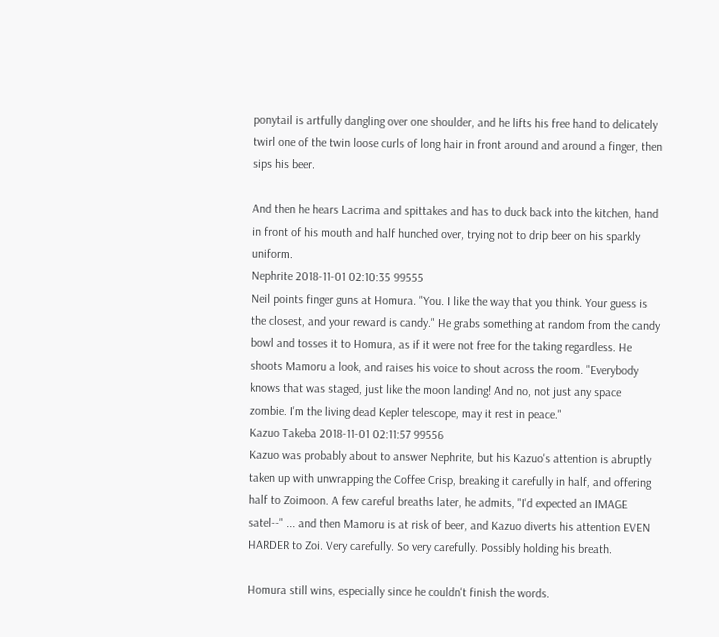ponytail is artfully dangling over one shoulder, and he lifts his free hand to delicately twirl one of the twin loose curls of long hair in front around and around a finger, then sips his beer.

And then he hears Lacrima and spittakes and has to duck back into the kitchen, hand in front of his mouth and half hunched over, trying not to drip beer on his sparkly uniform.
Nephrite 2018-11-01 02:10:35 99555
Neil points finger guns at Homura. "You. I like the way that you think. Your guess is the closest, and your reward is candy." He grabs something at random from the candy bowl and tosses it to Homura, as if it were not free for the taking regardless. He shoots Mamoru a look, and raises his voice to shout across the room. "Everybody knows that was staged, just like the moon landing! And no, not just any space zombie. I'm the living dead Kepler telescope, may it rest in peace."
Kazuo Takeba 2018-11-01 02:11:57 99556
Kazuo was probably about to answer Nephrite, but his Kazuo's attention is abruptly taken up with unwrapping the Coffee Crisp, breaking it carefully in half, and offering half to Zoimoon. A few careful breaths later, he admits, "I'd expected an IMAGE satel--" ... and then Mamoru is at risk of beer, and Kazuo diverts his attention EVEN HARDER to Zoi. Very carefully. So very carefully. Possibly holding his breath.

Homura still wins, especially since he couldn't finish the words.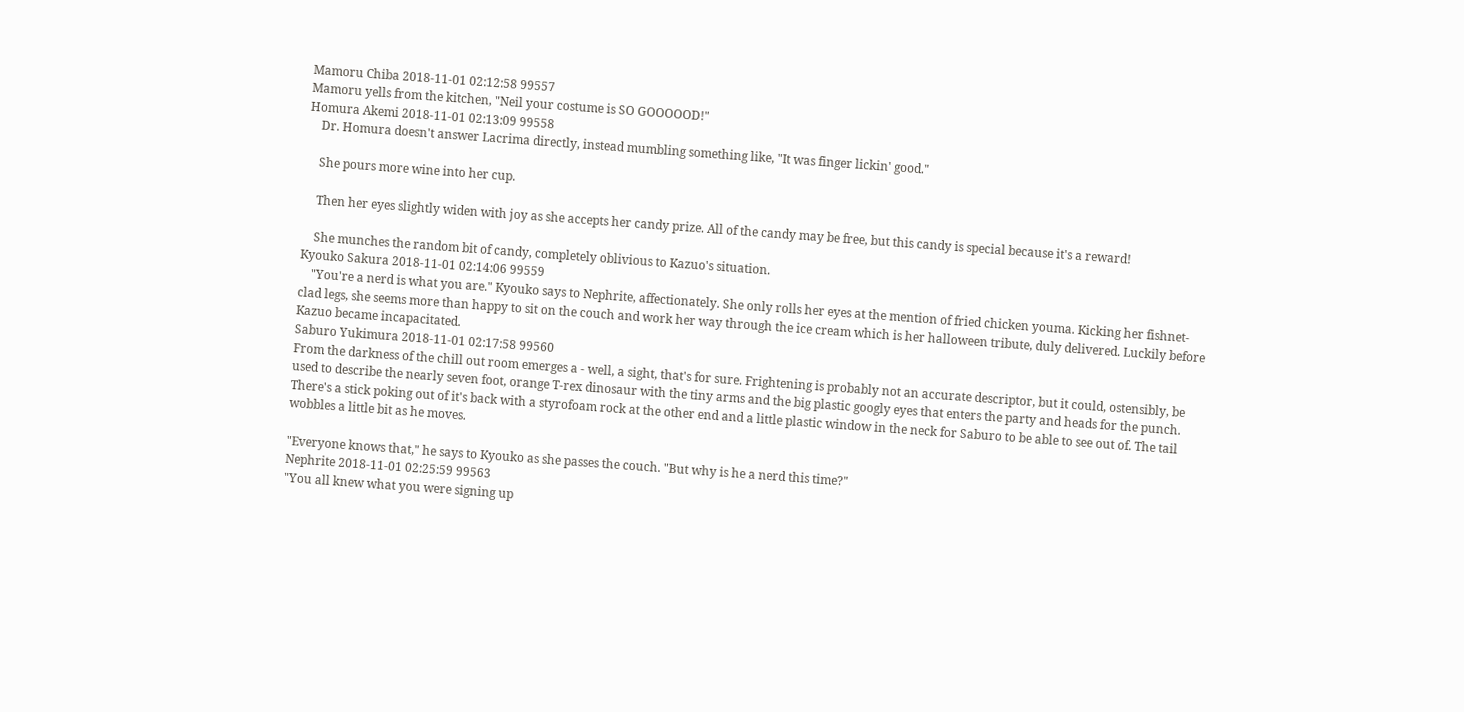Mamoru Chiba 2018-11-01 02:12:58 99557
Mamoru yells from the kitchen, "Neil your costume is SO GOOOOOD!"
Homura Akemi 2018-11-01 02:13:09 99558
    Dr. Homura doesn't answer Lacrima directly, instead mumbling something like, "It was finger lickin' good."

    She pours more wine into her cup.

    Then her eyes slightly widen with joy as she accepts her candy prize. All of the candy may be free, but this candy is special because it's a reward!

    She munches the random bit of candy, completely oblivious to Kazuo's situation.
Kyouko Sakura 2018-11-01 02:14:06 99559
    "You're a nerd is what you are." Kyouko says to Nephrite, affectionately. She only rolls her eyes at the mention of fried chicken youma. Kicking her fishnet-clad legs, she seems more than happy to sit on the couch and work her way through the ice cream which is her halloween tribute, duly delivered. Luckily before Kazuo became incapacitated.
Saburo Yukimura 2018-11-01 02:17:58 99560
From the darkness of the chill out room emerges a - well, a sight, that's for sure. Frightening is probably not an accurate descriptor, but it could, ostensibly, be used to describe the nearly seven foot, orange T-rex dinosaur with the tiny arms and the big plastic googly eyes that enters the party and heads for the punch. There's a stick poking out of it's back with a styrofoam rock at the other end and a little plastic window in the neck for Saburo to be able to see out of. The tail wobbles a little bit as he moves.

"Everyone knows that," he says to Kyouko as she passes the couch. "But why is he a nerd this time?"
Nephrite 2018-11-01 02:25:59 99563
"You all knew what you were signing up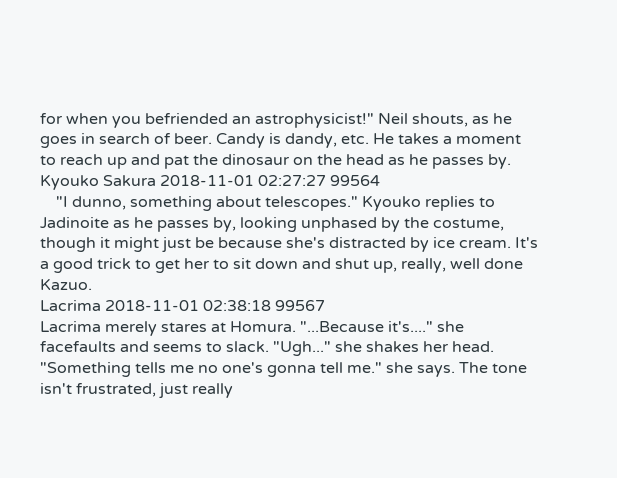for when you befriended an astrophysicist!" Neil shouts, as he goes in search of beer. Candy is dandy, etc. He takes a moment to reach up and pat the dinosaur on the head as he passes by.
Kyouko Sakura 2018-11-01 02:27:27 99564
    "I dunno, something about telescopes." Kyouko replies to Jadinoite as he passes by, looking unphased by the costume, though it might just be because she's distracted by ice cream. It's a good trick to get her to sit down and shut up, really, well done Kazuo.
Lacrima 2018-11-01 02:38:18 99567
Lacrima merely stares at Homura. "...Because it's...." she facefaults and seems to slack. "Ugh..." she shakes her head. "Something tells me no one's gonna tell me." she says. The tone isn't frustrated, just really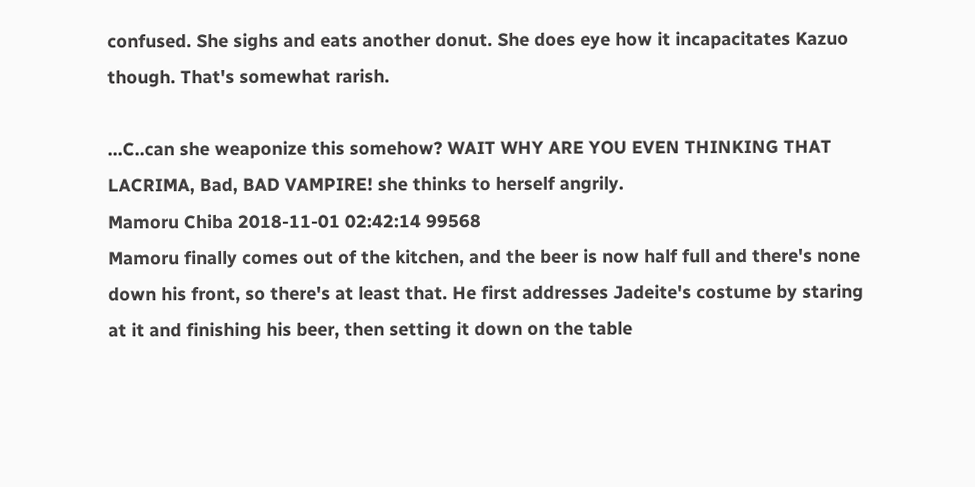confused. She sighs and eats another donut. She does eye how it incapacitates Kazuo though. That's somewhat rarish.

...C..can she weaponize this somehow? WAIT WHY ARE YOU EVEN THINKING THAT LACRIMA, Bad, BAD VAMPIRE! she thinks to herself angrily.
Mamoru Chiba 2018-11-01 02:42:14 99568
Mamoru finally comes out of the kitchen, and the beer is now half full and there's none down his front, so there's at least that. He first addresses Jadeite's costume by staring at it and finishing his beer, then setting it down on the table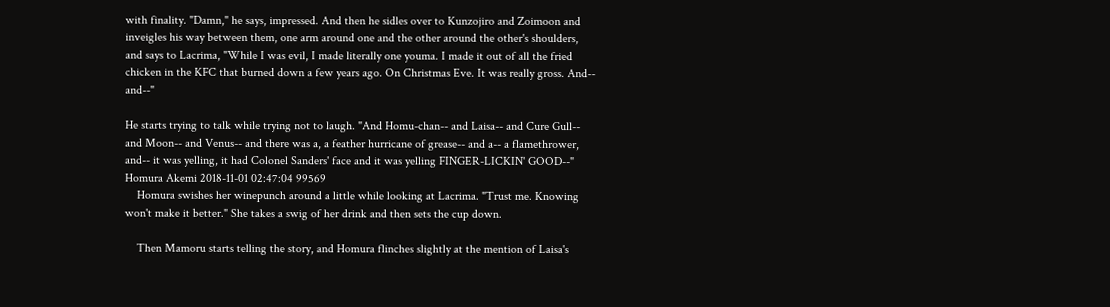with finality. "Damn," he says, impressed. And then he sidles over to Kunzojiro and Zoimoon and inveigles his way between them, one arm around one and the other around the other's shoulders, and says to Lacrima, "While I was evil, I made literally one youma. I made it out of all the fried chicken in the KFC that burned down a few years ago. On Christmas Eve. It was really gross. And-- and--"

He starts trying to talk while trying not to laugh. "And Homu-chan-- and Laisa-- and Cure Gull-- and Moon-- and Venus-- and there was a, a feather hurricane of grease-- and a-- a flamethrower, and-- it was yelling, it had Colonel Sanders' face and it was yelling FINGER-LICKIN' GOOD--"
Homura Akemi 2018-11-01 02:47:04 99569
    Homura swishes her winepunch around a little while looking at Lacrima. "Trust me. Knowing won't make it better." She takes a swig of her drink and then sets the cup down.

    Then Mamoru starts telling the story, and Homura flinches slightly at the mention of Laisa's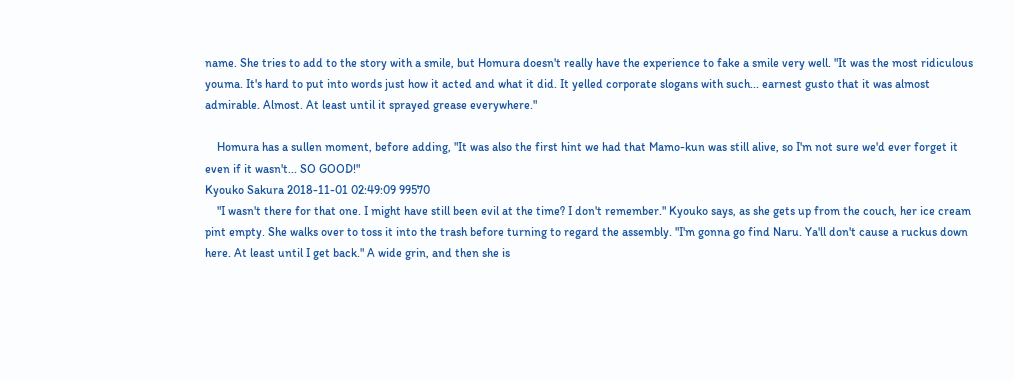name. She tries to add to the story with a smile, but Homura doesn't really have the experience to fake a smile very well. "It was the most ridiculous youma. It's hard to put into words just how it acted and what it did. It yelled corporate slogans with such... earnest gusto that it was almost admirable. Almost. At least until it sprayed grease everywhere."

    Homura has a sullen moment, before adding, "It was also the first hint we had that Mamo-kun was still alive, so I'm not sure we'd ever forget it even if it wasn't... SO GOOD!"
Kyouko Sakura 2018-11-01 02:49:09 99570
    "I wasn't there for that one. I might have still been evil at the time? I don't remember." Kyouko says, as she gets up from the couch, her ice cream pint empty. She walks over to toss it into the trash before turning to regard the assembly. "I'm gonna go find Naru. Ya'll don't cause a ruckus down here. At least until I get back." A wide grin, and then she is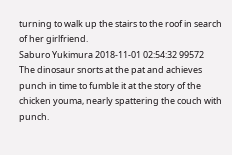turning to walk up the stairs to the roof in search of her girlfriend.
Saburo Yukimura 2018-11-01 02:54:32 99572
The dinosaur snorts at the pat and achieves punch in time to fumble it at the story of the chicken youma, nearly spattering the couch with punch.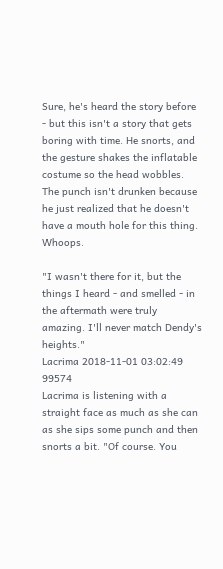Sure, he's heard the story before - but this isn't a story that gets boring with time. He snorts, and the gesture shakes the inflatable costume so the head wobbles. The punch isn't drunken because he just realized that he doesn't have a mouth hole for this thing. Whoops.

"I wasn't there for it, but the things I heard - and smelled - in the aftermath were truly amazing. I'll never match Dendy's heights."
Lacrima 2018-11-01 03:02:49 99574
Lacrima is listening with a straight face as much as she can as she sips some punch and then snorts a bit. "Of course. You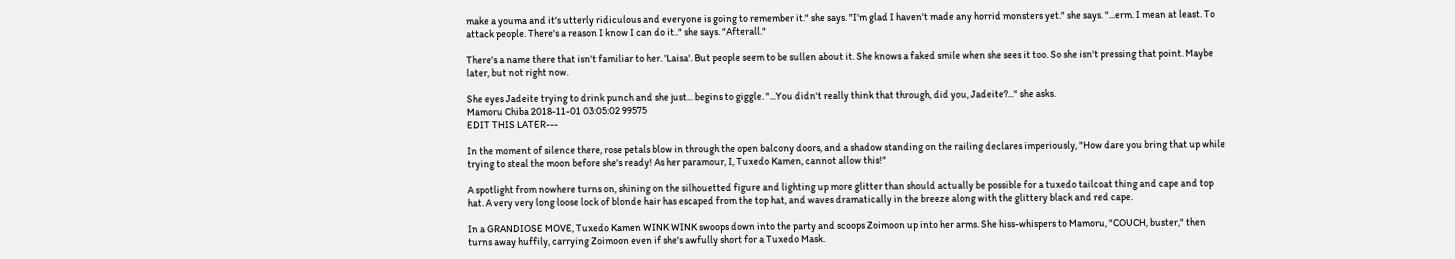make a youma and it's utterly ridiculous and everyone is going to remember it." she says. "I'm glad I haven't made any horrid monsters yet." she says. "...erm. I mean at least. To attack people. There's a reason I know I can do it.." she says. "Afterall."

There's a name there that isn't familiar to her. 'Laisa'. But people seem to be sullen about it. She knows a faked smile when she sees it too. So she isn't pressing that point. Maybe later, but not right now.

She eyes Jadeite trying to drink punch and she just... begins to giggle. "...You didn't really think that through, did you, Jadeite?..." she asks.
Mamoru Chiba 2018-11-01 03:05:02 99575
EDIT THIS LATER---

In the moment of silence there, rose petals blow in through the open balcony doors, and a shadow standing on the railing declares imperiously, "How dare you bring that up while trying to steal the moon before she's ready! As her paramour, I, Tuxedo Kamen, cannot allow this!"

A spotlight from nowhere turns on, shining on the silhouetted figure and lighting up more glitter than should actually be possible for a tuxedo tailcoat thing and cape and top hat. A very very long loose lock of blonde hair has escaped from the top hat, and waves dramatically in the breeze along with the glittery black and red cape.

In a GRANDIOSE MOVE, Tuxedo Kamen WINK WINK swoops down into the party and scoops Zoimoon up into her arms. She hiss-whispers to Mamoru, "COUCH, buster," then turns away huffily, carrying Zoimoon even if she's awfully short for a Tuxedo Mask.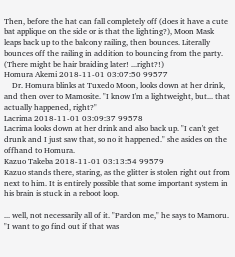Then, before the hat can fall completely off (does it have a cute bat applique on the side or is that the lighting?), Moon Mask leaps back up to the balcony railing, then bounces. Literally bounces off the railing in addition to bouncing from the party. (There might be hair braiding later! ...right?!)
Homura Akemi 2018-11-01 03:07:50 99577
    Dr. Homura blinks at Tuxedo Moon, looks down at her drink, and then over to Mamosite. "I know I'm a lightweight, but... that actually happened, right?"
Lacrima 2018-11-01 03:09:37 99578
Lacrima looks down at her drink and also back up. "I can't get drunk and I just saw that, so no it happened." she asides on the offhand to Homura.
Kazuo Takeba 2018-11-01 03:13:54 99579
Kazuo stands there, staring, as the glitter is stolen right out from next to him. It is entirely possible that some important system in his brain is stuck in a reboot loop.

... well, not necessarily all of it. "Pardon me," he says to Mamoru. "I want to go find out if that was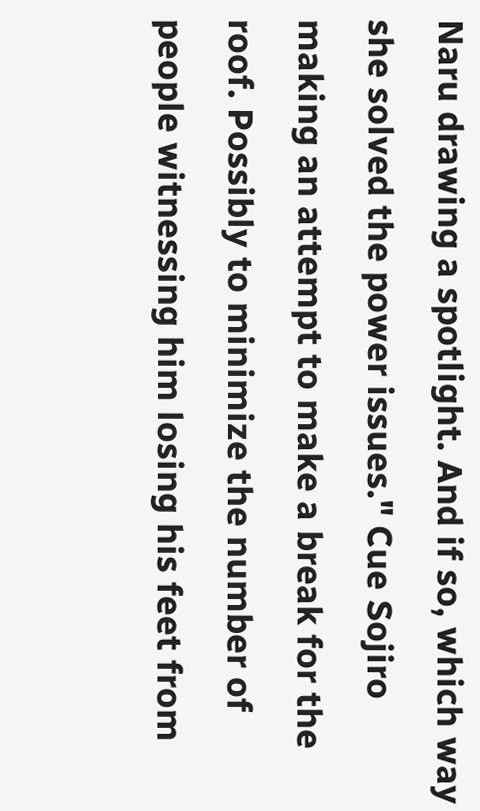Naru drawing a spotlight. And if so, which way she solved the power issues." Cue Sojiro making an attempt to make a break for the roof. Possibly to minimize the number of people witnessing him losing his feet from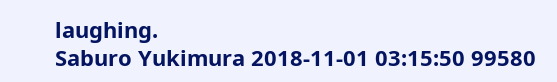laughing.
Saburo Yukimura 2018-11-01 03:15:50 99580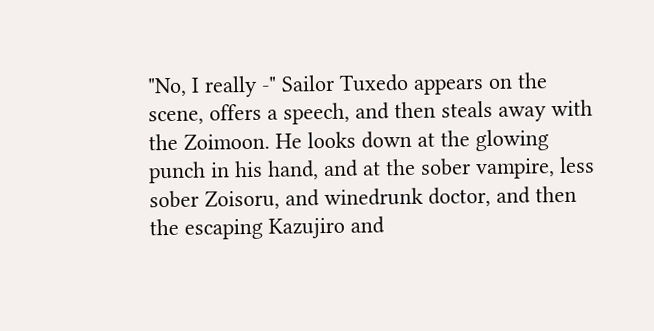"No, I really -" Sailor Tuxedo appears on the scene, offers a speech, and then steals away with the Zoimoon. He looks down at the glowing punch in his hand, and at the sober vampire, less sober Zoisoru, and winedrunk doctor, and then the escaping Kazujiro and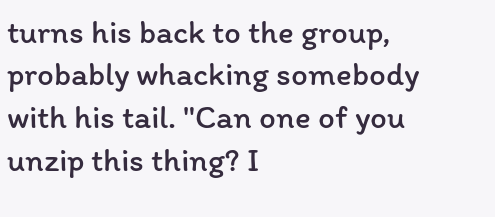turns his back to the group, probably whacking somebody with his tail. "Can one of you unzip this thing? I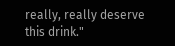really, really deserve this drink."